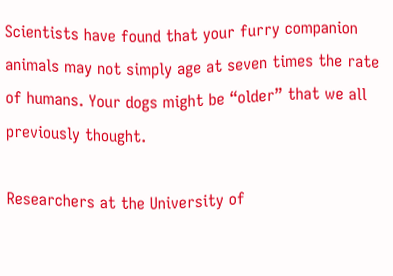Scientists have found that your furry companion animals may not simply age at seven times the rate of humans. Your dogs might be “older” that we all previously thought.

Researchers at the University of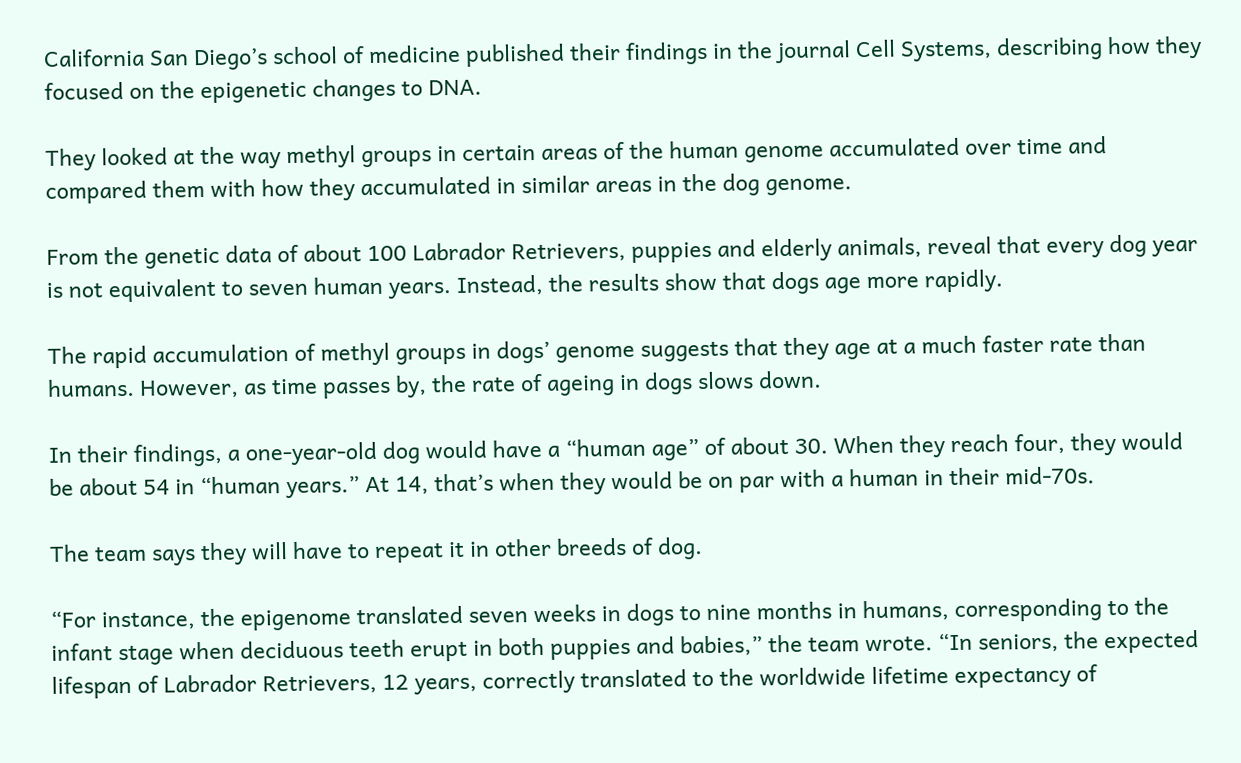California San Diego’s school of medicine published their findings in the journal Cell Systems, describing how they focused on the epigenetic changes to DNA.

They looked at the way methyl groups in certain areas of the human genome accumulated over time and compared them with how they accumulated in similar areas in the dog genome.

From the genetic data of about 100 Labrador Retrievers, puppies and elderly animals, reveal that every dog year is not equivalent to seven human years. Instead, the results show that dogs age more rapidly.

The rapid accumulation of methyl groups in dogs’ genome suggests that they age at a much faster rate than humans. However, as time passes by, the rate of ageing in dogs slows down.

In their findings, a one-year-old dog would have a “human age” of about 30. When they reach four, they would be about 54 in “human years.” At 14, that’s when they would be on par with a human in their mid-70s.

The team says they will have to repeat it in other breeds of dog.

“For instance, the epigenome translated seven weeks in dogs to nine months in humans, corresponding to the infant stage when deciduous teeth erupt in both puppies and babies,” the team wrote. “In seniors, the expected lifespan of Labrador Retrievers, 12 years, correctly translated to the worldwide lifetime expectancy of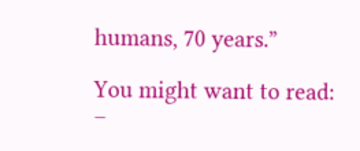humans, 70 years.”

You might want to read:
–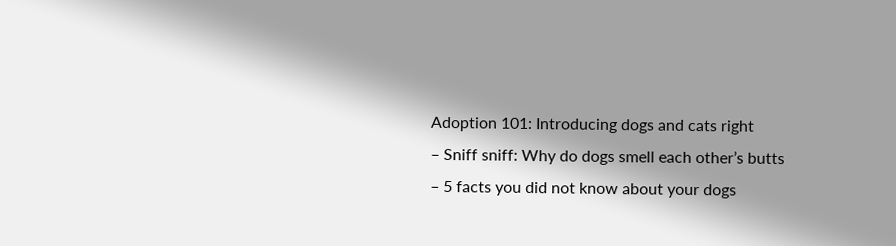Adoption 101: Introducing dogs and cats right
– Sniff sniff: Why do dogs smell each other’s butts
– 5 facts you did not know about your dogs